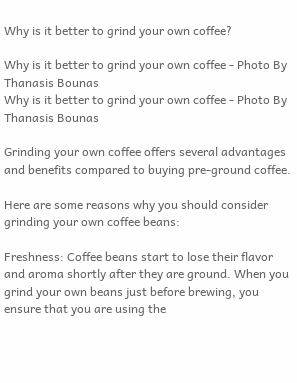Why is it better to grind your own coffee?

Why is it better to grind your own coffee - Photo By Thanasis Bounas
Why is it better to grind your own coffee - Photo By Thanasis Bounas

Grinding your own coffee offers several advantages and benefits compared to buying pre-ground coffee.

Here are some reasons why you should consider grinding your own coffee beans:

Freshness: Coffee beans start to lose their flavor and aroma shortly after they are ground. When you grind your own beans just before brewing, you ensure that you are using the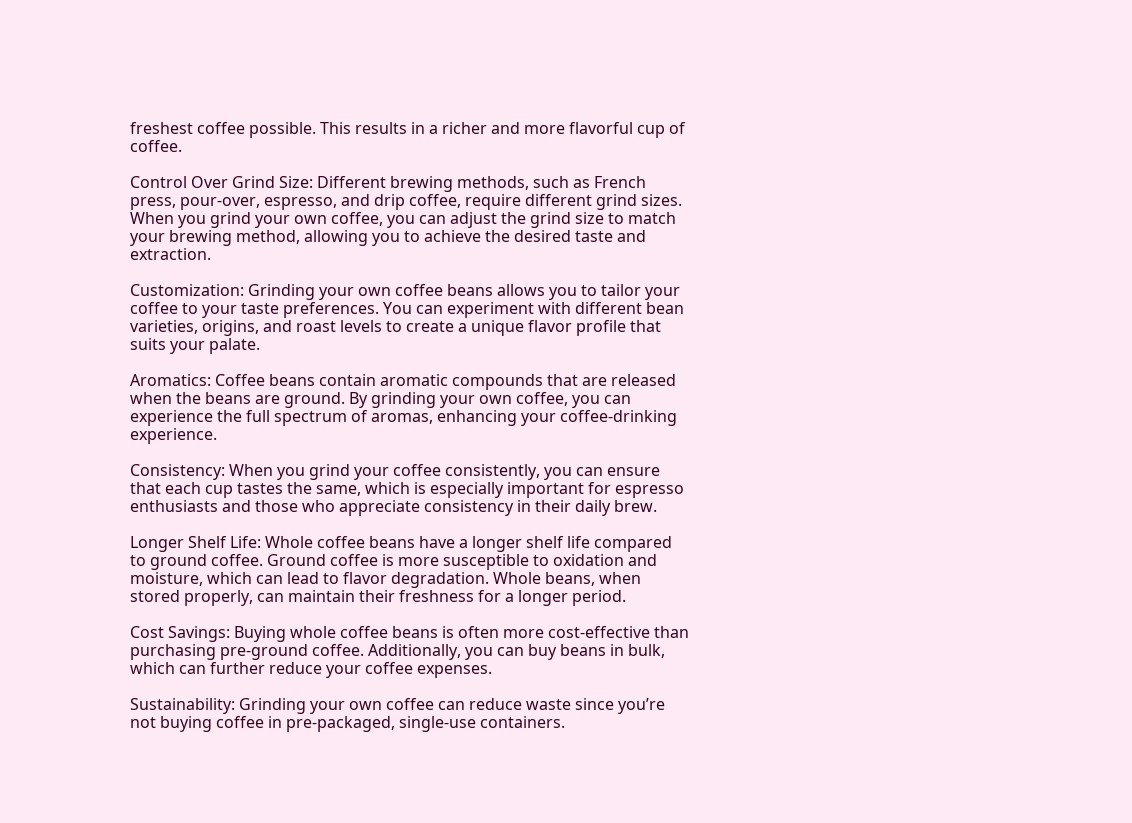freshest coffee possible. This results in a richer and more flavorful cup of coffee.

Control Over Grind Size: Different brewing methods, such as French press, pour-over, espresso, and drip coffee, require different grind sizes. When you grind your own coffee, you can adjust the grind size to match your brewing method, allowing you to achieve the desired taste and extraction.

Customization: Grinding your own coffee beans allows you to tailor your coffee to your taste preferences. You can experiment with different bean varieties, origins, and roast levels to create a unique flavor profile that suits your palate.

Aromatics: Coffee beans contain aromatic compounds that are released when the beans are ground. By grinding your own coffee, you can experience the full spectrum of aromas, enhancing your coffee-drinking experience.

Consistency: When you grind your coffee consistently, you can ensure that each cup tastes the same, which is especially important for espresso enthusiasts and those who appreciate consistency in their daily brew.

Longer Shelf Life: Whole coffee beans have a longer shelf life compared to ground coffee. Ground coffee is more susceptible to oxidation and moisture, which can lead to flavor degradation. Whole beans, when stored properly, can maintain their freshness for a longer period.

Cost Savings: Buying whole coffee beans is often more cost-effective than purchasing pre-ground coffee. Additionally, you can buy beans in bulk, which can further reduce your coffee expenses.

Sustainability: Grinding your own coffee can reduce waste since you’re not buying coffee in pre-packaged, single-use containers.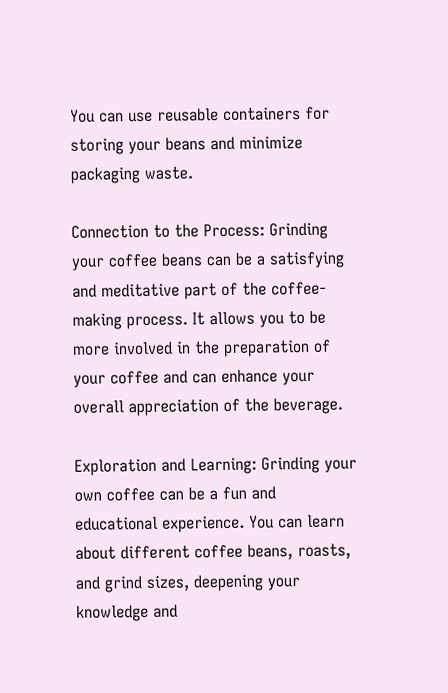You can use reusable containers for storing your beans and minimize packaging waste.

Connection to the Process: Grinding your coffee beans can be a satisfying and meditative part of the coffee-making process. It allows you to be more involved in the preparation of your coffee and can enhance your overall appreciation of the beverage.

Exploration and Learning: Grinding your own coffee can be a fun and educational experience. You can learn about different coffee beans, roasts, and grind sizes, deepening your knowledge and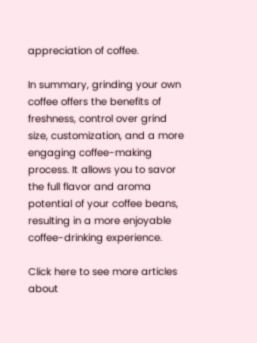appreciation of coffee.

In summary, grinding your own coffee offers the benefits of freshness, control over grind size, customization, and a more engaging coffee-making process. It allows you to savor the full flavor and aroma potential of your coffee beans, resulting in a more enjoyable coffee-drinking experience.

Click here to see more articles about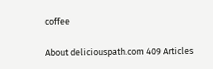coffee

About deliciouspath.com 409 Articles